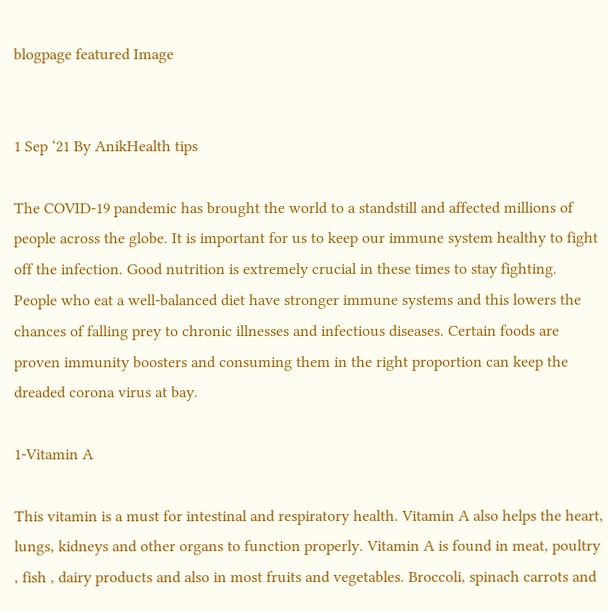blogpage featured Image


1 Sep ‘21 By AnikHealth tips

The COVID-19 pandemic has brought the world to a standstill and affected millions of people across the globe. It is important for us to keep our immune system healthy to fight off the infection. Good nutrition is extremely crucial in these times to stay fighting. People who eat a well-balanced diet have stronger immune systems and this lowers the chances of falling prey to chronic illnesses and infectious diseases. Certain foods are proven immunity boosters and consuming them in the right proportion can keep the dreaded corona virus at bay.

1-Vitamin A

This vitamin is a must for intestinal and respiratory health. Vitamin A also helps the heart, lungs, kidneys and other organs to function properly. Vitamin A is found in meat, poultry , fish , dairy products and also in most fruits and vegetables. Broccoli, spinach carrots and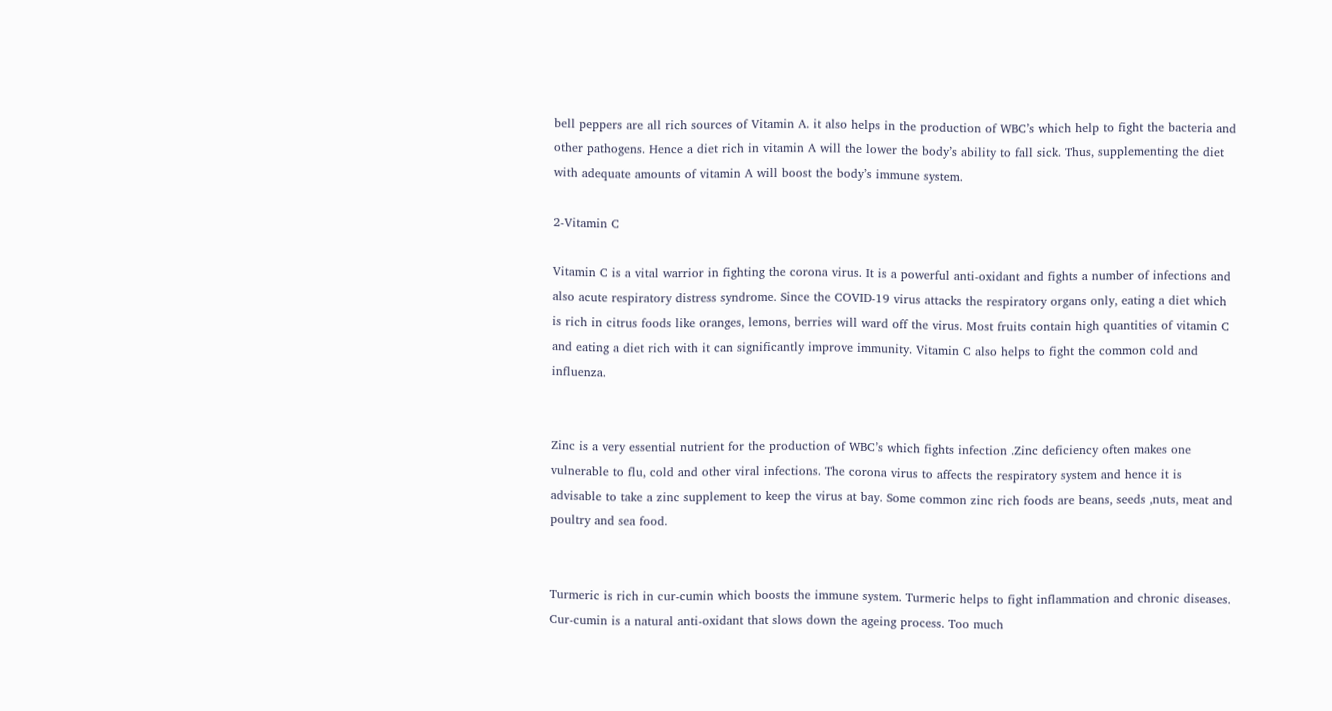bell peppers are all rich sources of Vitamin A. it also helps in the production of WBC’s which help to fight the bacteria and other pathogens. Hence a diet rich in vitamin A will the lower the body’s ability to fall sick. Thus, supplementing the diet with adequate amounts of vitamin A will boost the body’s immune system.

2-Vitamin C

Vitamin C is a vital warrior in fighting the corona virus. It is a powerful anti-oxidant and fights a number of infections and also acute respiratory distress syndrome. Since the COVID-19 virus attacks the respiratory organs only, eating a diet which is rich in citrus foods like oranges, lemons, berries will ward off the virus. Most fruits contain high quantities of vitamin C and eating a diet rich with it can significantly improve immunity. Vitamin C also helps to fight the common cold and influenza.


Zinc is a very essential nutrient for the production of WBC’s which fights infection .Zinc deficiency often makes one vulnerable to flu, cold and other viral infections. The corona virus to affects the respiratory system and hence it is advisable to take a zinc supplement to keep the virus at bay. Some common zinc rich foods are beans, seeds ,nuts, meat and poultry and sea food.


Turmeric is rich in cur-cumin which boosts the immune system. Turmeric helps to fight inflammation and chronic diseases. Cur-cumin is a natural anti-oxidant that slows down the ageing process. Too much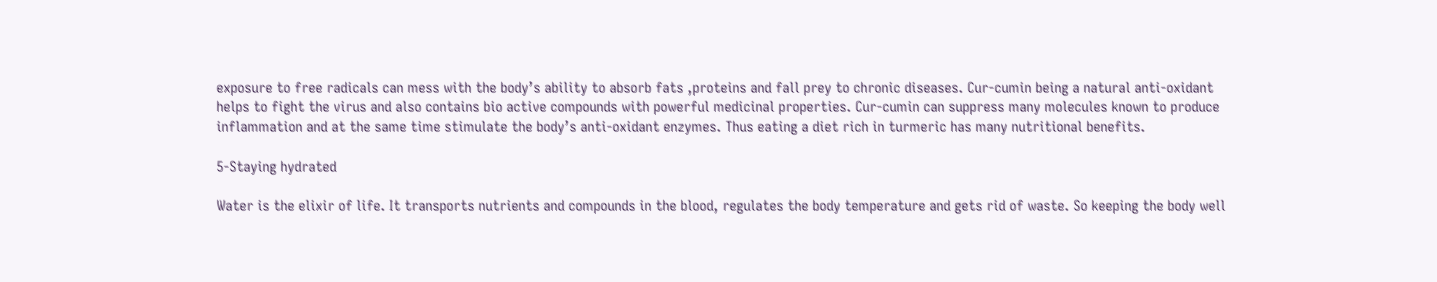exposure to free radicals can mess with the body’s ability to absorb fats ,proteins and fall prey to chronic diseases. Cur-cumin being a natural anti-oxidant helps to fight the virus and also contains bio active compounds with powerful medicinal properties. Cur-cumin can suppress many molecules known to produce inflammation and at the same time stimulate the body’s anti-oxidant enzymes. Thus eating a diet rich in turmeric has many nutritional benefits.

5-Staying hydrated

Water is the elixir of life. It transports nutrients and compounds in the blood, regulates the body temperature and gets rid of waste. So keeping the body well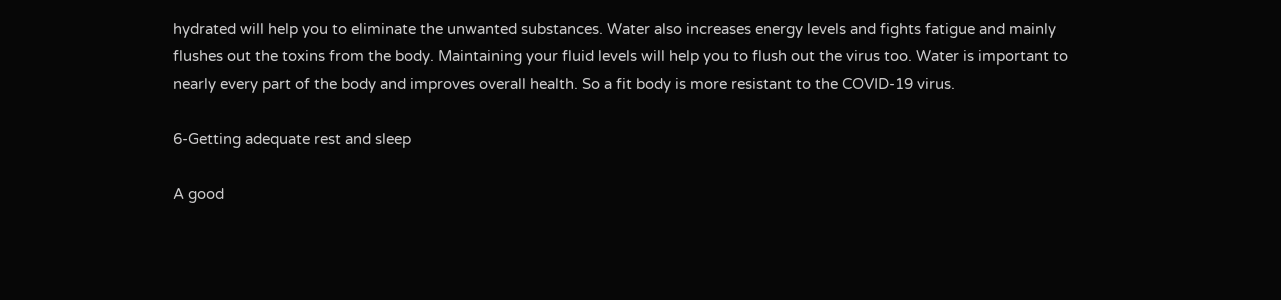hydrated will help you to eliminate the unwanted substances. Water also increases energy levels and fights fatigue and mainly flushes out the toxins from the body. Maintaining your fluid levels will help you to flush out the virus too. Water is important to nearly every part of the body and improves overall health. So a fit body is more resistant to the COVID-19 virus.

6-Getting adequate rest and sleep

A good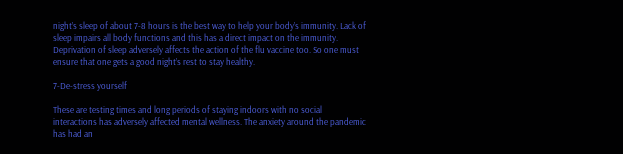night’s sleep of about 7-8 hours is the best way to help your body’s immunity. Lack of sleep impairs all body functions and this has a direct impact on the immunity. Deprivation of sleep adversely affects the action of the flu vaccine too. So one must ensure that one gets a good night’s rest to stay healthy.

7-De-stress yourself

These are testing times and long periods of staying indoors with no social interactions has adversely affected mental wellness. The anxiety around the pandemic has had an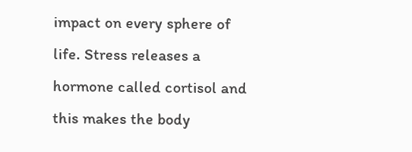impact on every sphere of life. Stress releases a hormone called cortisol and this makes the body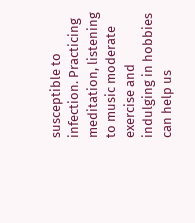susceptible to infection. Practicing meditation, listening to music moderate exercise and indulging in hobbies can help us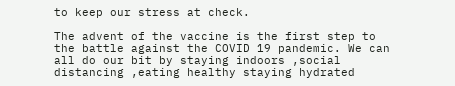to keep our stress at check.

The advent of the vaccine is the first step to the battle against the COVID 19 pandemic. We can all do our bit by staying indoors ,social distancing ,eating healthy staying hydrated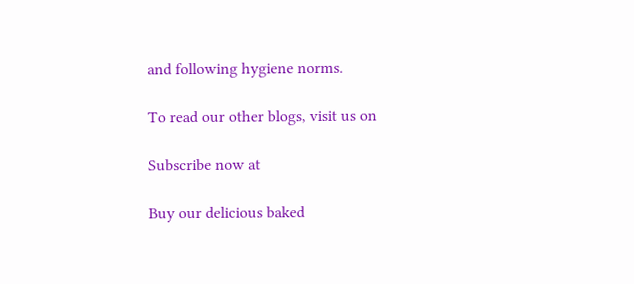and following hygiene norms.

To read our other blogs, visit us on

Subscribe now at

Buy our delicious baked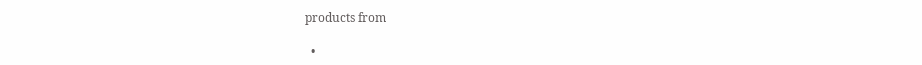products from

  •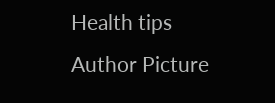Health tips
Author Picture